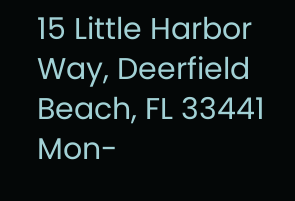15 Little Harbor Way, Deerfield Beach, FL 33441
Mon-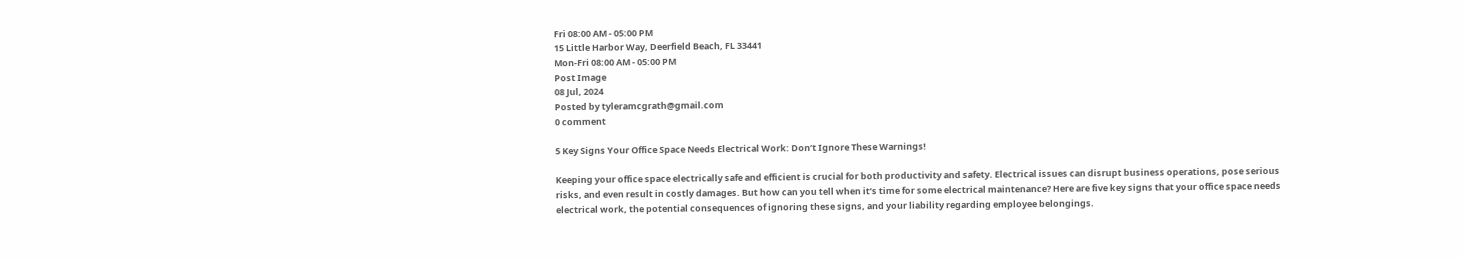Fri 08:00 AM - 05:00 PM
15 Little Harbor Way, Deerfield Beach, FL 33441
Mon-Fri 08:00 AM - 05:00 PM
Post Image
08 Jul, 2024
Posted by tyleramcgrath@gmail.com
0 comment

5 Key Signs Your Office Space Needs Electrical Work: Don’t Ignore These Warnings!

Keeping your office space electrically safe and efficient is crucial for both productivity and safety. Electrical issues can disrupt business operations, pose serious risks, and even result in costly damages. But how can you tell when it’s time for some electrical maintenance? Here are five key signs that your office space needs electrical work, the potential consequences of ignoring these signs, and your liability regarding employee belongings.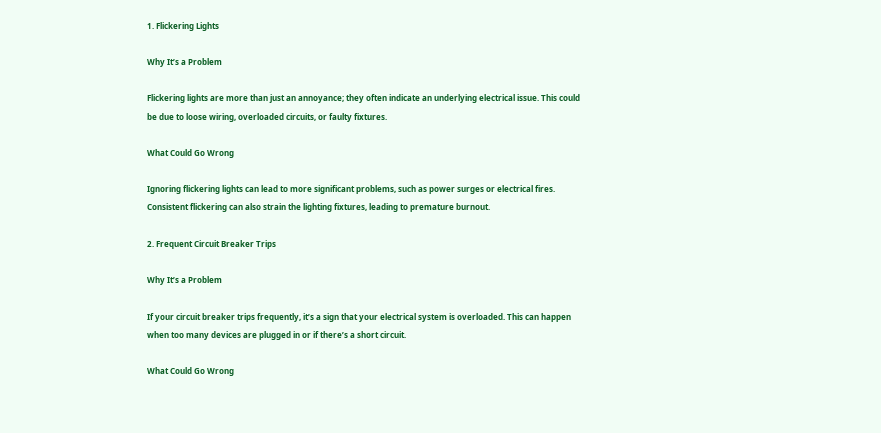1. Flickering Lights

Why It’s a Problem

Flickering lights are more than just an annoyance; they often indicate an underlying electrical issue. This could be due to loose wiring, overloaded circuits, or faulty fixtures.

What Could Go Wrong

Ignoring flickering lights can lead to more significant problems, such as power surges or electrical fires. Consistent flickering can also strain the lighting fixtures, leading to premature burnout.

2. Frequent Circuit Breaker Trips

Why It’s a Problem

If your circuit breaker trips frequently, it’s a sign that your electrical system is overloaded. This can happen when too many devices are plugged in or if there’s a short circuit.

What Could Go Wrong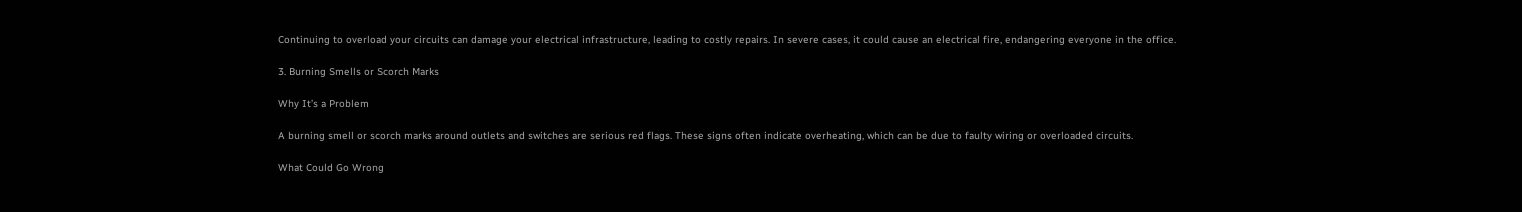Continuing to overload your circuits can damage your electrical infrastructure, leading to costly repairs. In severe cases, it could cause an electrical fire, endangering everyone in the office.

3. Burning Smells or Scorch Marks

Why It’s a Problem

A burning smell or scorch marks around outlets and switches are serious red flags. These signs often indicate overheating, which can be due to faulty wiring or overloaded circuits.

What Could Go Wrong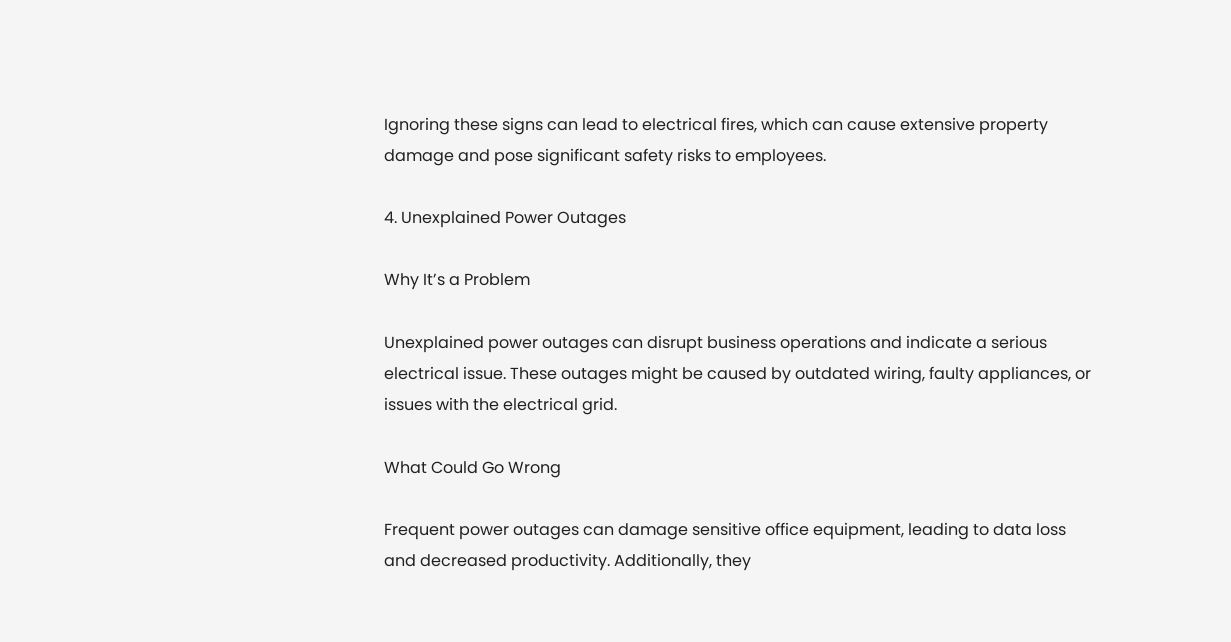Ignoring these signs can lead to electrical fires, which can cause extensive property damage and pose significant safety risks to employees.

4. Unexplained Power Outages

Why It’s a Problem

Unexplained power outages can disrupt business operations and indicate a serious electrical issue. These outages might be caused by outdated wiring, faulty appliances, or issues with the electrical grid.

What Could Go Wrong

Frequent power outages can damage sensitive office equipment, leading to data loss and decreased productivity. Additionally, they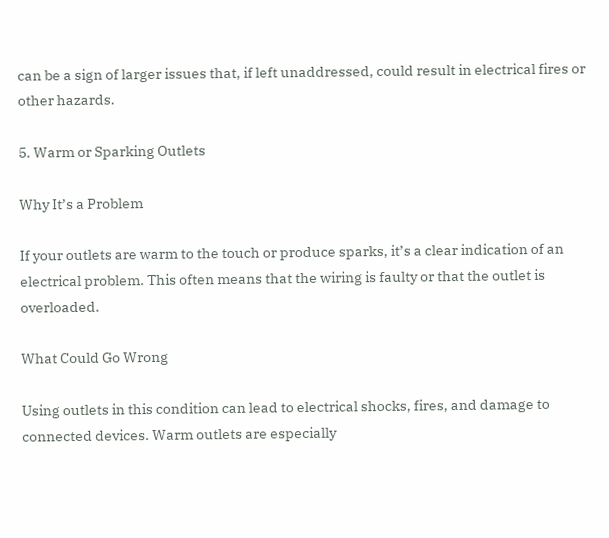can be a sign of larger issues that, if left unaddressed, could result in electrical fires or other hazards.

5. Warm or Sparking Outlets

Why It’s a Problem

If your outlets are warm to the touch or produce sparks, it’s a clear indication of an electrical problem. This often means that the wiring is faulty or that the outlet is overloaded.

What Could Go Wrong

Using outlets in this condition can lead to electrical shocks, fires, and damage to connected devices. Warm outlets are especially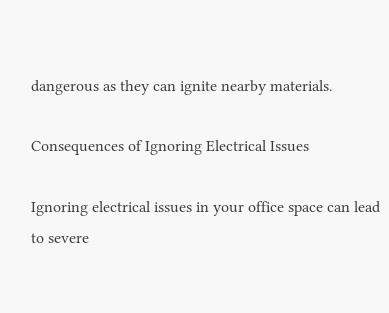dangerous as they can ignite nearby materials.

Consequences of Ignoring Electrical Issues

Ignoring electrical issues in your office space can lead to severe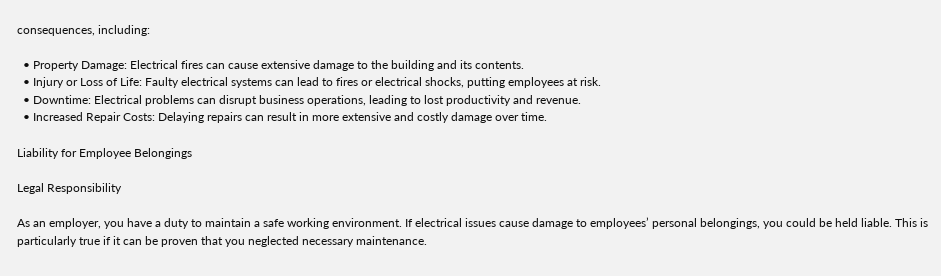consequences, including:

  • Property Damage: Electrical fires can cause extensive damage to the building and its contents.
  • Injury or Loss of Life: Faulty electrical systems can lead to fires or electrical shocks, putting employees at risk.
  • Downtime: Electrical problems can disrupt business operations, leading to lost productivity and revenue.
  • Increased Repair Costs: Delaying repairs can result in more extensive and costly damage over time.

Liability for Employee Belongings

Legal Responsibility

As an employer, you have a duty to maintain a safe working environment. If electrical issues cause damage to employees’ personal belongings, you could be held liable. This is particularly true if it can be proven that you neglected necessary maintenance.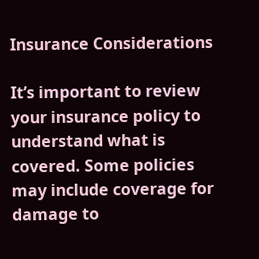Insurance Considerations

It’s important to review your insurance policy to understand what is covered. Some policies may include coverage for damage to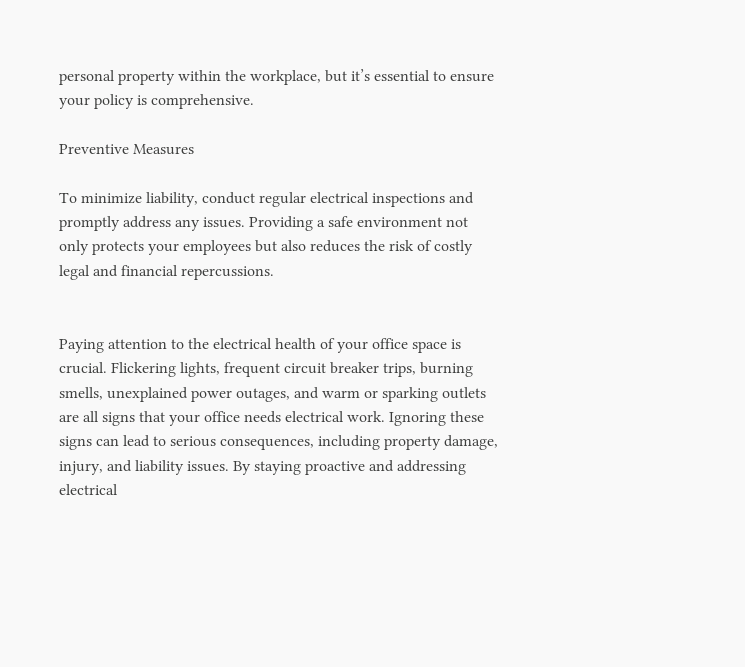personal property within the workplace, but it’s essential to ensure your policy is comprehensive.

Preventive Measures

To minimize liability, conduct regular electrical inspections and promptly address any issues. Providing a safe environment not only protects your employees but also reduces the risk of costly legal and financial repercussions.


Paying attention to the electrical health of your office space is crucial. Flickering lights, frequent circuit breaker trips, burning smells, unexplained power outages, and warm or sparking outlets are all signs that your office needs electrical work. Ignoring these signs can lead to serious consequences, including property damage, injury, and liability issues. By staying proactive and addressing electrical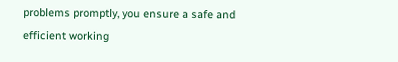problems promptly, you ensure a safe and efficient working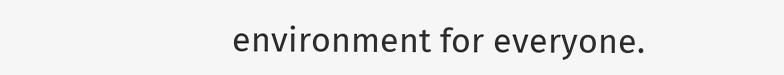environment for everyone.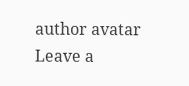author avatar
Leave a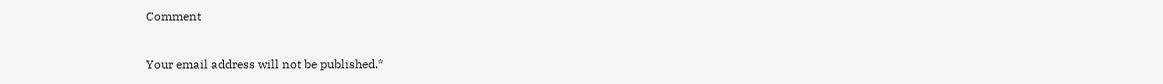Comment

Your email address will not be published.*